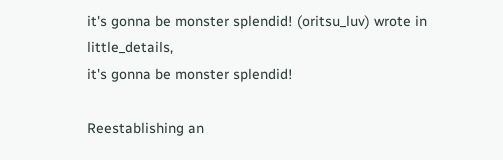it's gonna be monster splendid! (oritsu_luv) wrote in little_details,
it's gonna be monster splendid!

Reestablishing an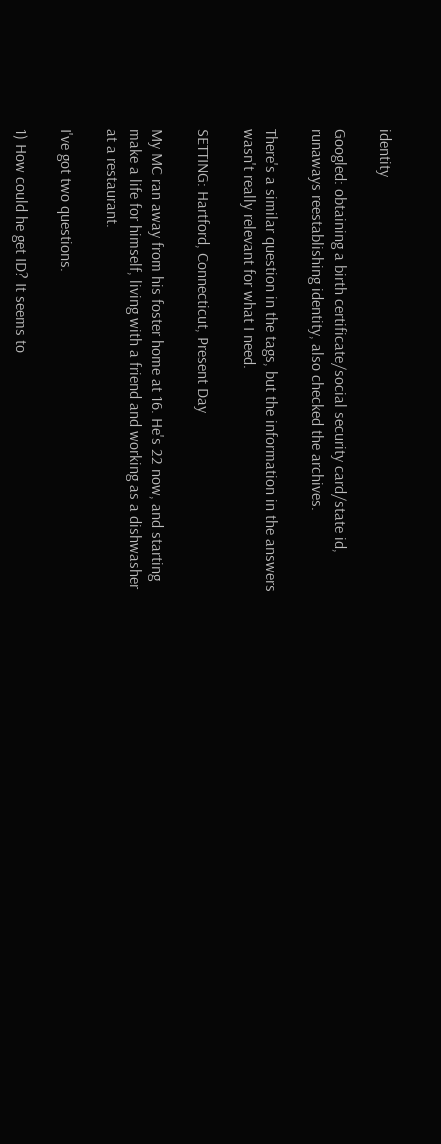identity

Googled: obtaining a birth certificate/social security card/state id, runaways reestablishing identity, also checked the archives.

There's a similar question in the tags, but the information in the answers wasn't really relevant for what I need.

SETTING: Hartford, Connecticut, Present Day

My MC ran away from his foster home at 16. He's 22 now, and starting make a life for himself, living with a friend and working as a dishwasher at a restaurant.

I've got two questions.

1) How could he get ID? It seems to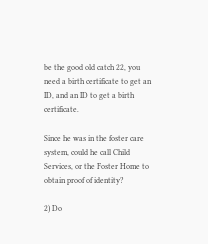be the good old catch 22, you need a birth certificate to get an ID, and an ID to get a birth certificate.

Since he was in the foster care system, could he call Child Services, or the Foster Home to obtain proof of identity?

2) Do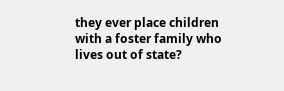they ever place children with a foster family who lives out of state?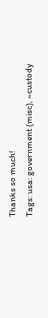Thanks so much!
Tags: usa: government (misc), ~custody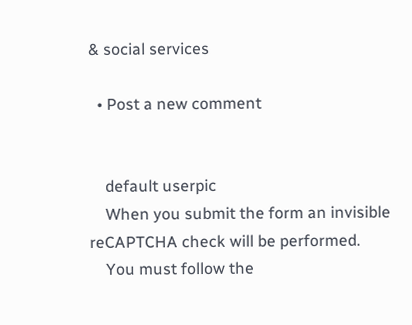& social services

  • Post a new comment


    default userpic
    When you submit the form an invisible reCAPTCHA check will be performed.
    You must follow the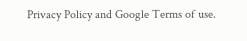Privacy Policy and Google Terms of use.